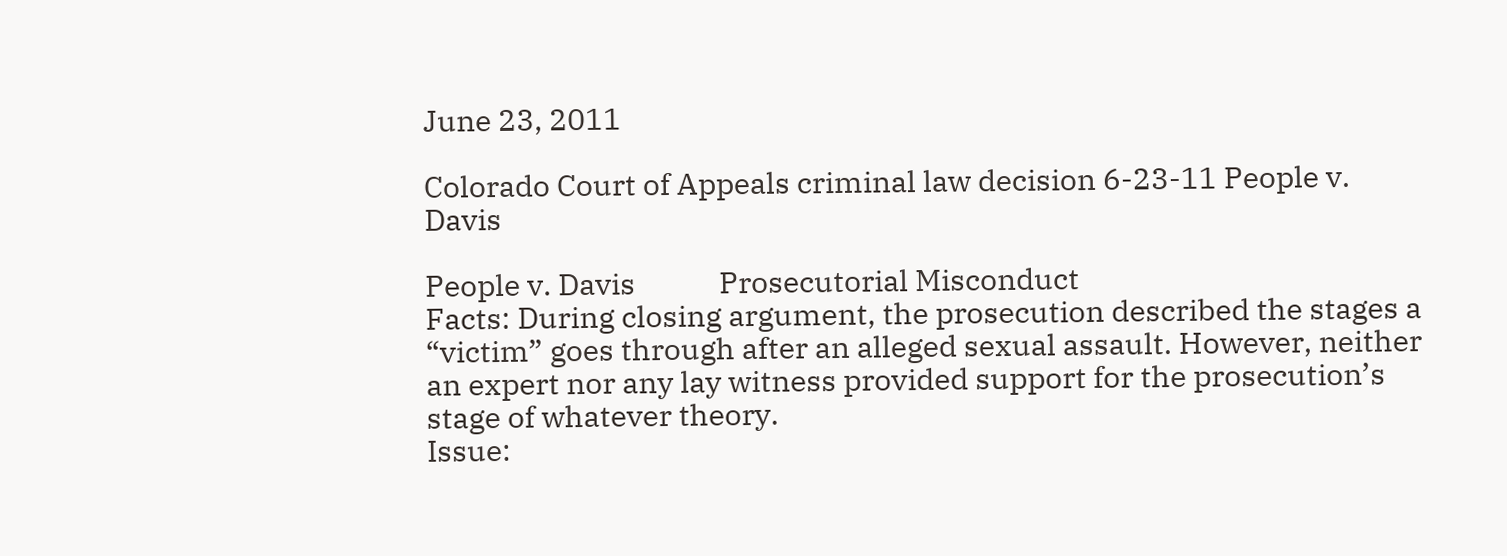June 23, 2011

Colorado Court of Appeals criminal law decision 6-23-11 People v. Davis

People v. Davis            Prosecutorial Misconduct
Facts: During closing argument, the prosecution described the stages a “victim” goes through after an alleged sexual assault. However, neither an expert nor any lay witness provided support for the prosecution’s stage of whatever theory.
Issue: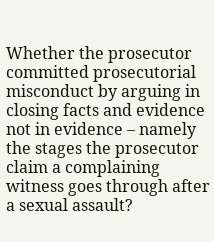Whether the prosecutor committed prosecutorial misconduct by arguing in closing facts and evidence not in evidence – namely the stages the prosecutor claim a complaining witness goes through after a sexual assault?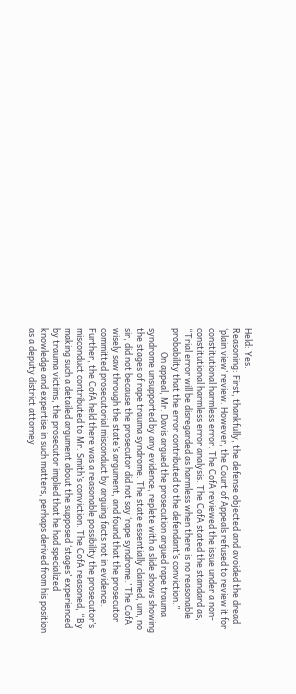Held: Yes.
Reasoning: First, thankfully, the defense objected and avoided the dread ‘plain view’ review. However, the Court of Appeals refused to review it for constitutional harmless error. The CofA reviewed the issue under a non-constitutional harmless error analysis. The CofA stated the standard as, “Trial error will be disregarded as harmless when there is no reasonable probability that the error contributed to the defendant’s conviction.”
            On appeal, Mr. Davis argued the prosecution argued rape trauma syndrome unsupported by any evidence, replete with a slide shows showing the stages of rape trauma syndrome. The state essentially claimed, um, no sir, did not because the prosecutor did not say ‘rape syndrome.’ The CofA wisely saw through the state’s argument, and found that the prosecutor committed prosecutorial misconduct by arguing facts not in evidence. Further, the CofA held there was a reasonable possibility the prosecutor’s misconduct contributed to Mr. Smith’s conviction. The CofA reasoned, “By making such a detailed argument about the supposed ‘stages’ experienced by trauma victims, the prosecutor implied that he had specialized knowledge and expertise in such matters, perhaps derived from his position as a deputy district attorney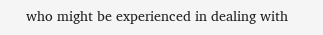who might be experienced in dealing with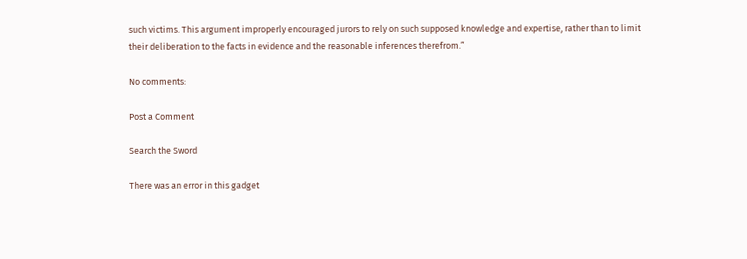such victims. This argument improperly encouraged jurors to rely on such supposed knowledge and expertise, rather than to limit their deliberation to the facts in evidence and the reasonable inferences therefrom.”

No comments:

Post a Comment

Search the Sword

There was an error in this gadget